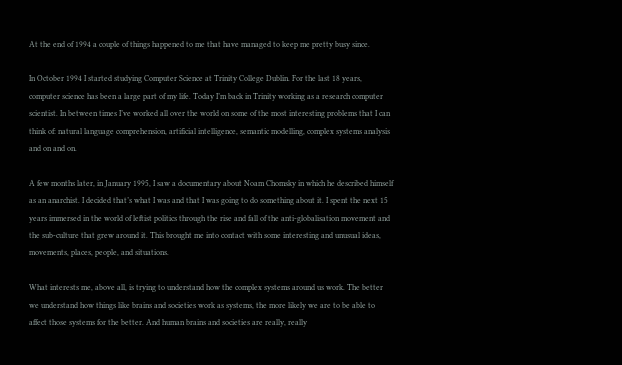At the end of 1994 a couple of things happened to me that have managed to keep me pretty busy since.

In October 1994 I started studying Computer Science at Trinity College Dublin. For the last 18 years, computer science has been a large part of my life. Today I’m back in Trinity working as a research computer scientist. In between times I’ve worked all over the world on some of the most interesting problems that I can think of: natural language comprehension, artificial intelligence, semantic modelling, complex systems analysis and on and on.

A few months later, in January 1995, I saw a documentary about Noam Chomsky in which he described himself as an anarchist. I decided that’s what I was and that I was going to do something about it. I spent the next 15 years immersed in the world of leftist politics through the rise and fall of the anti-globalisation movement and the sub-culture that grew around it. This brought me into contact with some interesting and unusual ideas, movements, places, people, and situations.

What interests me, above all, is trying to understand how the complex systems around us work. The better we understand how things like brains and societies work as systems, the more likely we are to be able to affect those systems for the better. And human brains and societies are really, really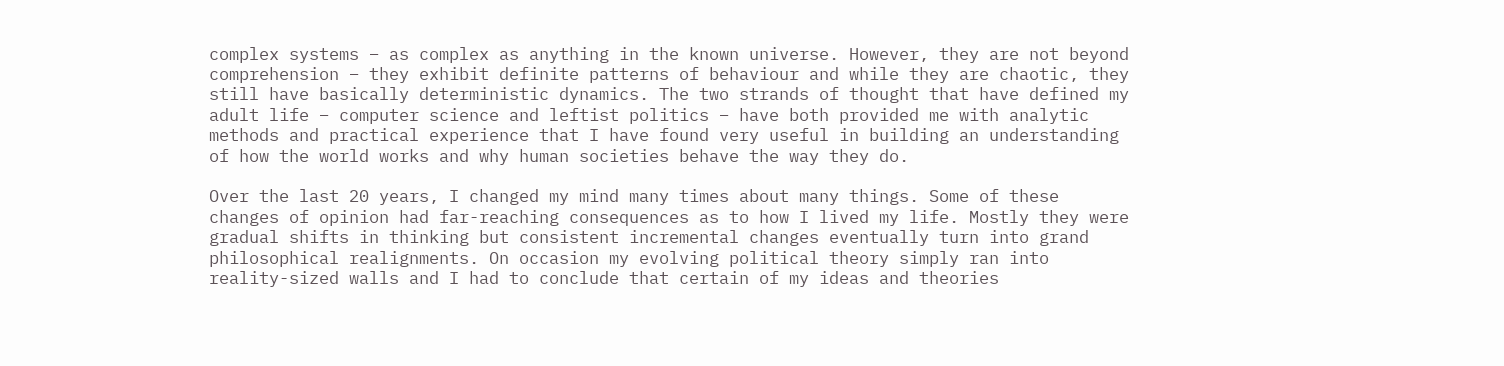complex systems – as complex as anything in the known universe. However, they are not beyond comprehension – they exhibit definite patterns of behaviour and while they are chaotic, they still have basically deterministic dynamics. The two strands of thought that have defined my adult life – computer science and leftist politics – have both provided me with analytic methods and practical experience that I have found very useful in building an understanding of how the world works and why human societies behave the way they do.

Over the last 20 years, I changed my mind many times about many things. Some of these changes of opinion had far-reaching consequences as to how I lived my life. Mostly they were gradual shifts in thinking but consistent incremental changes eventually turn into grand philosophical realignments. On occasion my evolving political theory simply ran into reality-sized walls and I had to conclude that certain of my ideas and theories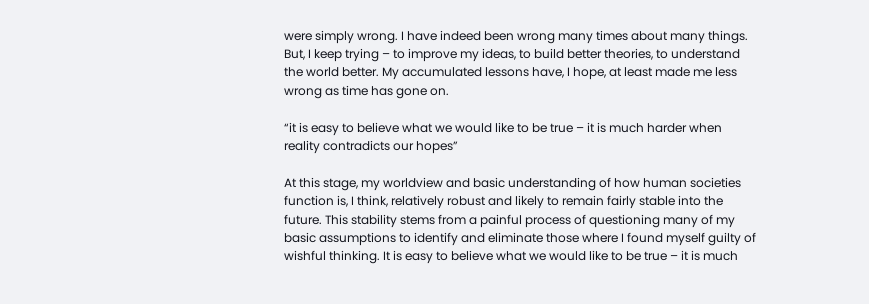were simply wrong. I have indeed been wrong many times about many things. But, I keep trying – to improve my ideas, to build better theories, to understand the world better. My accumulated lessons have, I hope, at least made me less wrong as time has gone on.

“it is easy to believe what we would like to be true – it is much harder when reality contradicts our hopes”

At this stage, my worldview and basic understanding of how human societies function is, I think, relatively robust and likely to remain fairly stable into the future. This stability stems from a painful process of questioning many of my basic assumptions to identify and eliminate those where I found myself guilty of wishful thinking. It is easy to believe what we would like to be true – it is much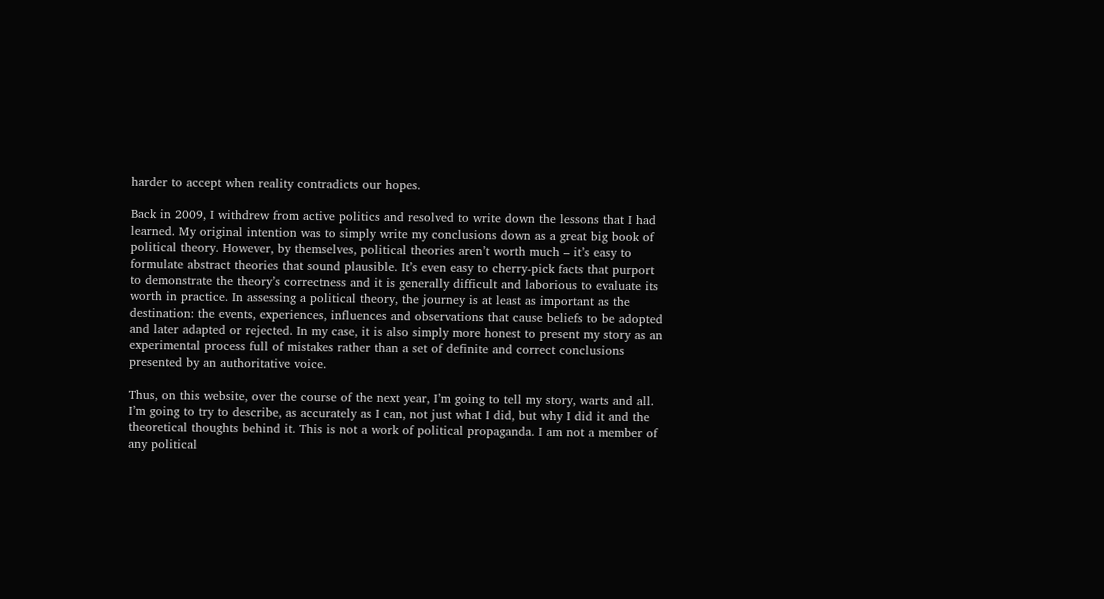harder to accept when reality contradicts our hopes.

Back in 2009, I withdrew from active politics and resolved to write down the lessons that I had learned. My original intention was to simply write my conclusions down as a great big book of political theory. However, by themselves, political theories aren’t worth much – it’s easy to formulate abstract theories that sound plausible. It’s even easy to cherry-pick facts that purport to demonstrate the theory’s correctness and it is generally difficult and laborious to evaluate its worth in practice. In assessing a political theory, the journey is at least as important as the destination: the events, experiences, influences and observations that cause beliefs to be adopted and later adapted or rejected. In my case, it is also simply more honest to present my story as an experimental process full of mistakes rather than a set of definite and correct conclusions presented by an authoritative voice.

Thus, on this website, over the course of the next year, I’m going to tell my story, warts and all. I’m going to try to describe, as accurately as I can, not just what I did, but why I did it and the theoretical thoughts behind it. This is not a work of political propaganda. I am not a member of any political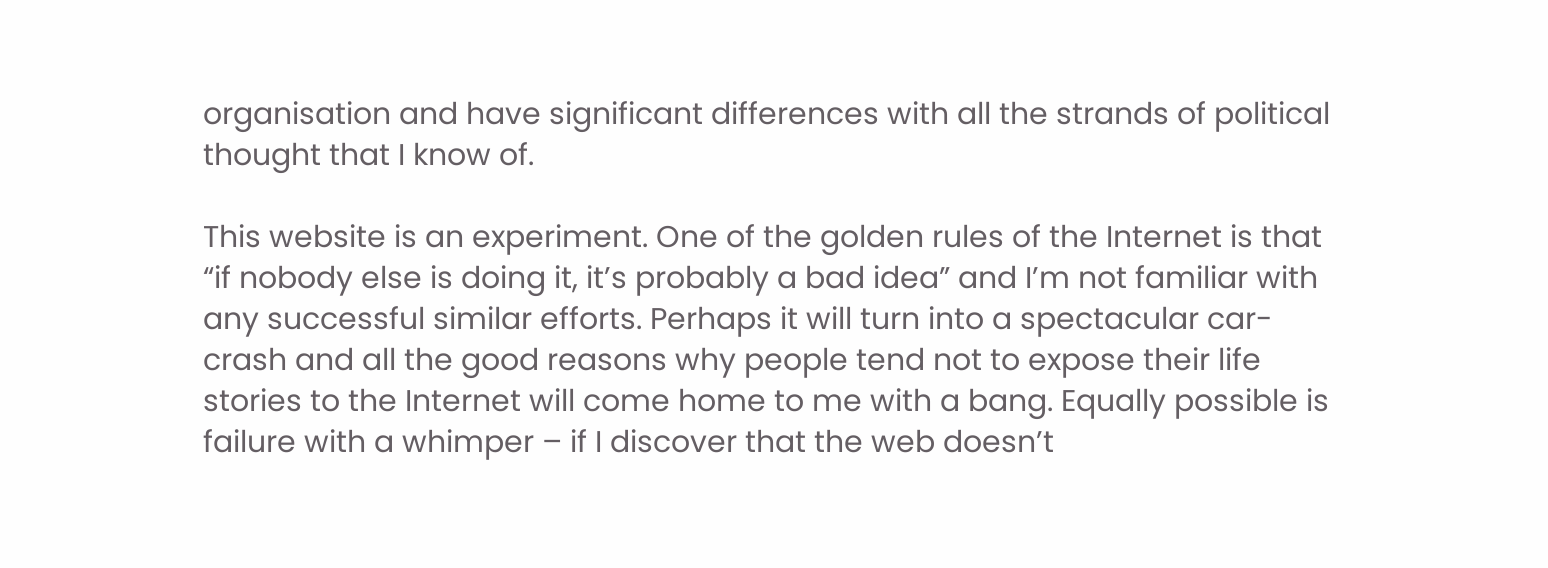organisation and have significant differences with all the strands of political thought that I know of.

This website is an experiment. One of the golden rules of the Internet is that “if nobody else is doing it, it’s probably a bad idea” and I’m not familiar with any successful similar efforts. Perhaps it will turn into a spectacular car-crash and all the good reasons why people tend not to expose their life stories to the Internet will come home to me with a bang. Equally possible is failure with a whimper – if I discover that the web doesn’t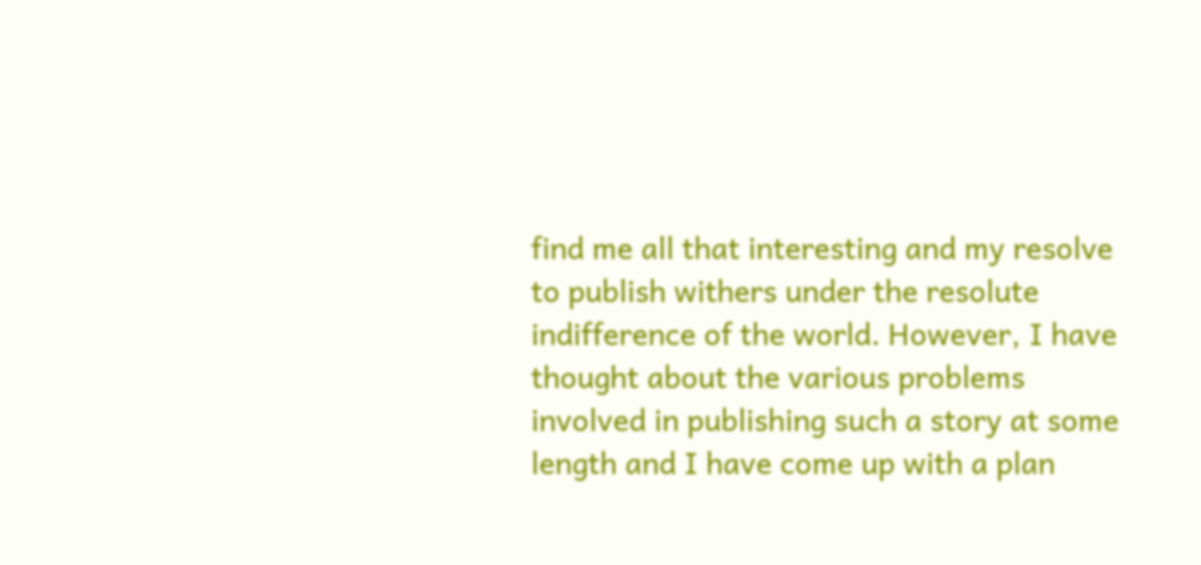find me all that interesting and my resolve to publish withers under the resolute indifference of the world. However, I have thought about the various problems involved in publishing such a story at some length and I have come up with a plan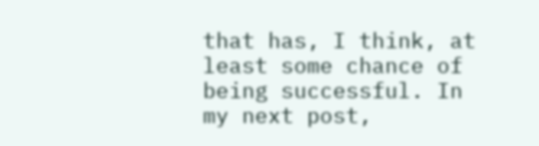that has, I think, at least some chance of being successful. In my next post,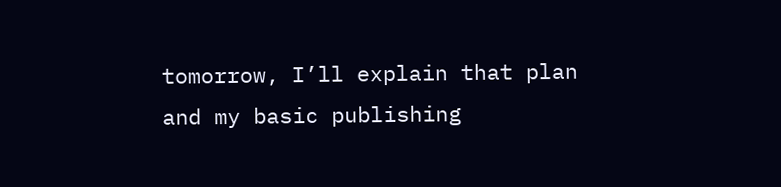tomorrow, I’ll explain that plan and my basic publishing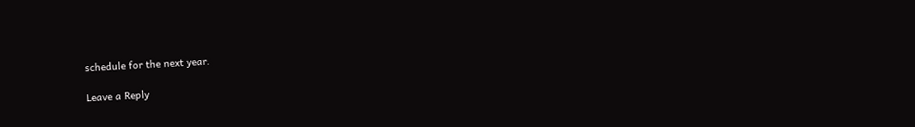schedule for the next year.

Leave a Reply